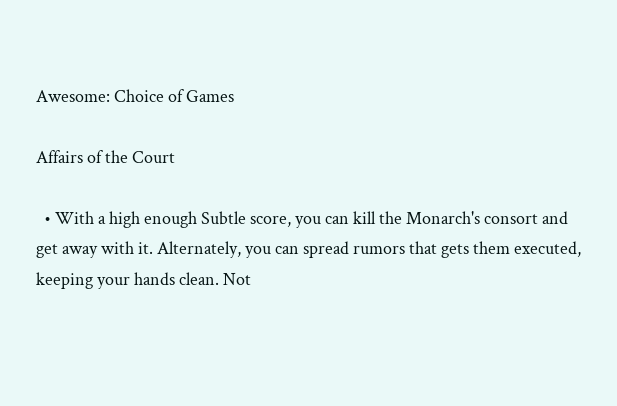Awesome: Choice of Games

Affairs of the Court

  • With a high enough Subtle score, you can kill the Monarch's consort and get away with it. Alternately, you can spread rumors that gets them executed, keeping your hands clean. Not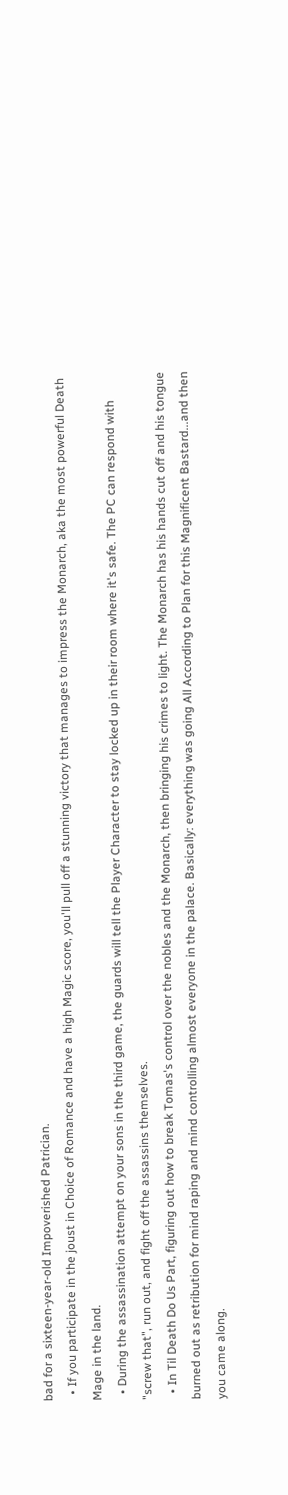bad for a sixteen-year-old Impoverished Patrician.
  • If you participate in the joust in Choice of Romance and have a high Magic score, you'll pull off a stunning victory that manages to impress the Monarch, aka the most powerful Death Mage in the land.
  • During the assassination attempt on your sons in the third game, the guards will tell the Player Character to stay locked up in their room where it's safe. The PC can respond with "screw that", run out, and fight off the assassins themselves.
  • In Til Death Do Us Part, figuring out how to break Tomas's control over the nobles and the Monarch, then bringing his crimes to light. The Monarch has his hands cut off and his tongue burned out as retribution for mind raping and mind controlling almost everyone in the palace. Basically: everything was going All According to Plan for this Magnificent Bastard...and then you came along.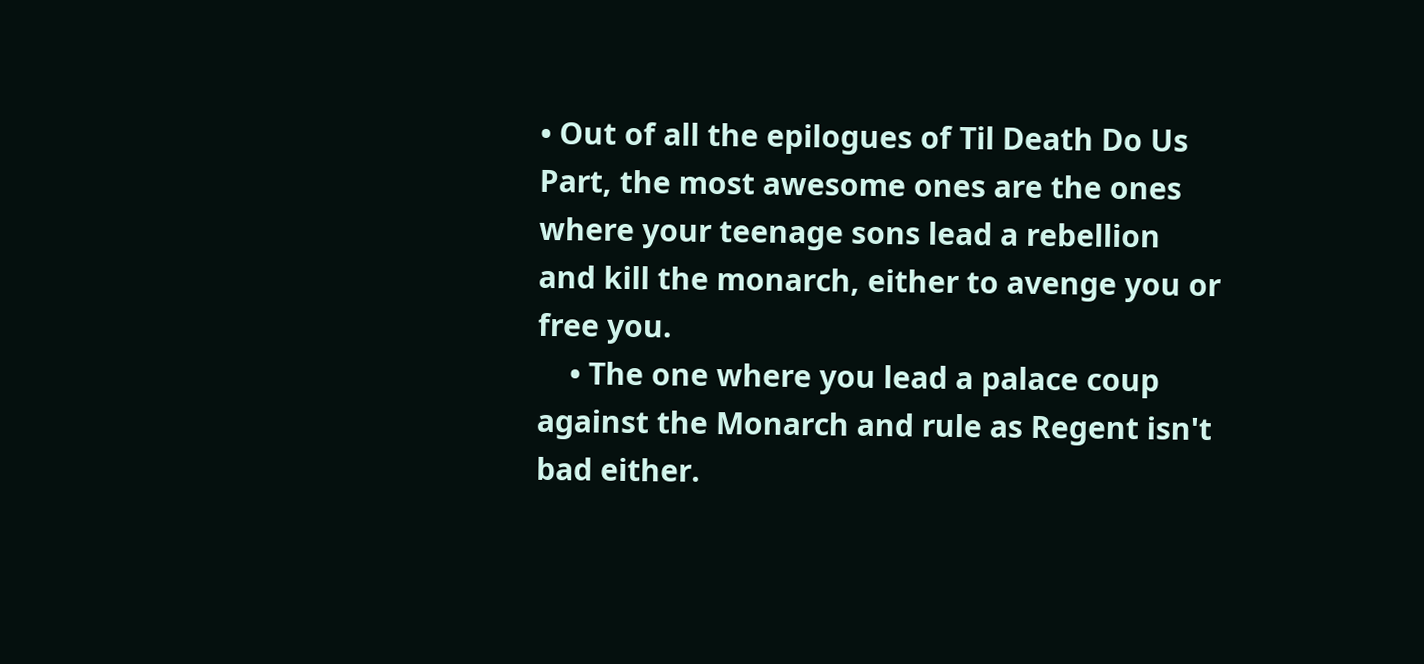• Out of all the epilogues of Til Death Do Us Part, the most awesome ones are the ones where your teenage sons lead a rebellion and kill the monarch, either to avenge you or free you.
    • The one where you lead a palace coup against the Monarch and rule as Regent isn't bad either.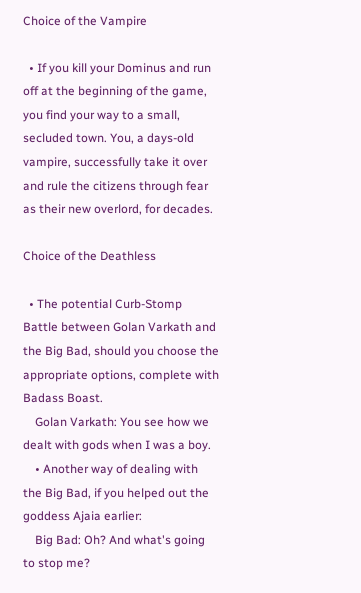Choice of the Vampire

  • If you kill your Dominus and run off at the beginning of the game, you find your way to a small, secluded town. You, a days-old vampire, successfully take it over and rule the citizens through fear as their new overlord, for decades.

Choice of the Deathless

  • The potential Curb-Stomp Battle between Golan Varkath and the Big Bad, should you choose the appropriate options, complete with Badass Boast.
    Golan Varkath: You see how we dealt with gods when I was a boy.
    • Another way of dealing with the Big Bad, if you helped out the goddess Ajaia earlier:
    Big Bad: Oh? And what's going to stop me?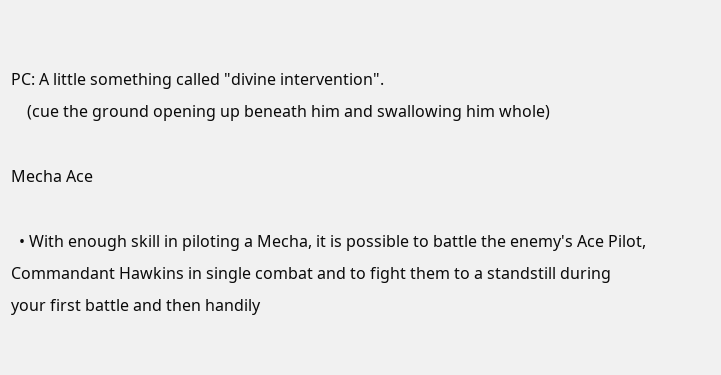PC: A little something called "divine intervention".
    (cue the ground opening up beneath him and swallowing him whole)

Mecha Ace

  • With enough skill in piloting a Mecha, it is possible to battle the enemy's Ace Pilot, Commandant Hawkins in single combat and to fight them to a standstill during your first battle and then handily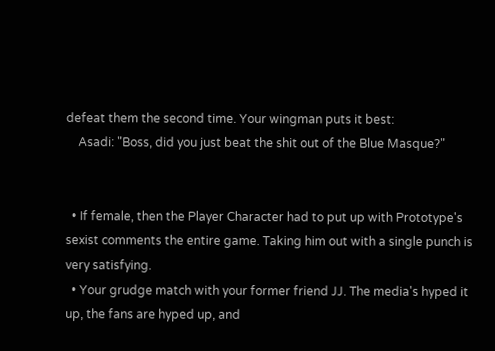defeat them the second time. Your wingman puts it best:
    Asadi: "Boss, did you just beat the shit out of the Blue Masque?"


  • If female, then the Player Character had to put up with Prototype's sexist comments the entire game. Taking him out with a single punch is very satisfying.
  • Your grudge match with your former friend JJ. The media's hyped it up, the fans are hyped up, and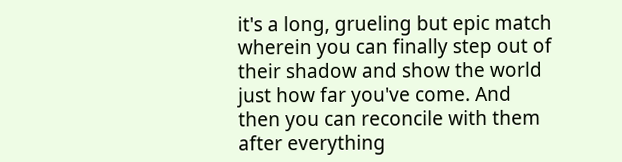it's a long, grueling but epic match wherein you can finally step out of their shadow and show the world just how far you've come. And then you can reconcile with them after everything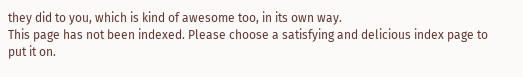they did to you, which is kind of awesome too, in its own way.
This page has not been indexed. Please choose a satisfying and delicious index page to put it on.